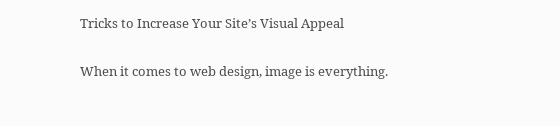Tricks to Increase Your Site’s Visual Appeal

When it comes to web design, image is everything.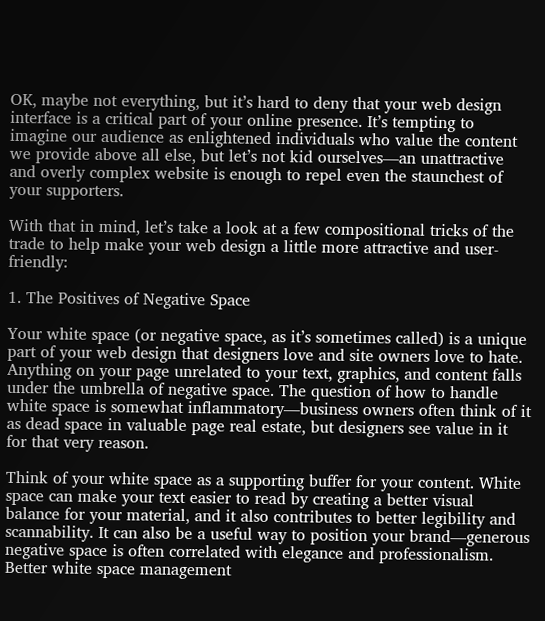OK, maybe not everything, but it’s hard to deny that your web design interface is a critical part of your online presence. It’s tempting to imagine our audience as enlightened individuals who value the content we provide above all else, but let’s not kid ourselves—an unattractive and overly complex website is enough to repel even the staunchest of your supporters.

With that in mind, let’s take a look at a few compositional tricks of the trade to help make your web design a little more attractive and user-friendly:

1. The Positives of Negative Space

Your white space (or negative space, as it’s sometimes called) is a unique part of your web design that designers love and site owners love to hate. Anything on your page unrelated to your text, graphics, and content falls under the umbrella of negative space. The question of how to handle white space is somewhat inflammatory—business owners often think of it as dead space in valuable page real estate, but designers see value in it for that very reason.

Think of your white space as a supporting buffer for your content. White space can make your text easier to read by creating a better visual balance for your material, and it also contributes to better legibility and scannability. It can also be a useful way to position your brand—generous negative space is often correlated with elegance and professionalism. Better white space management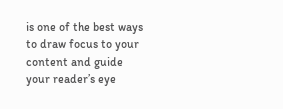is one of the best ways to draw focus to your content and guide your reader’s eye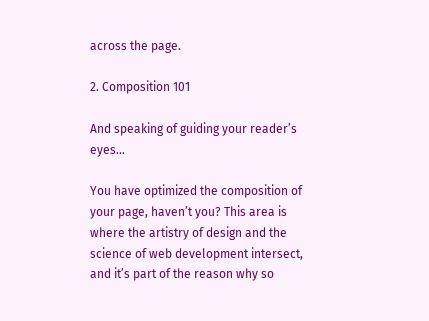across the page.

2. Composition 101

And speaking of guiding your reader’s eyes…

You have optimized the composition of your page, haven’t you? This area is where the artistry of design and the science of web development intersect, and it’s part of the reason why so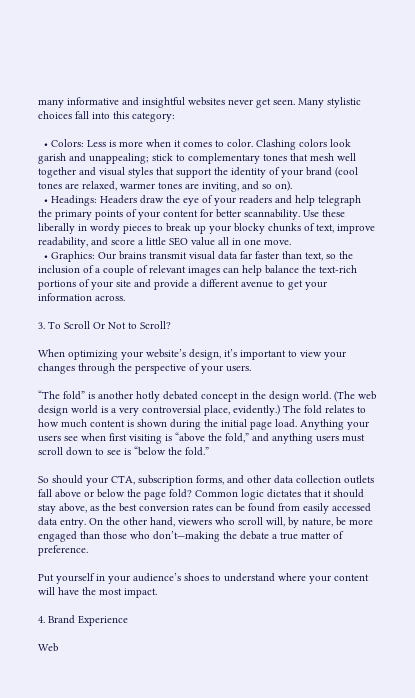many informative and insightful websites never get seen. Many stylistic choices fall into this category:

  • Colors: Less is more when it comes to color. Clashing colors look garish and unappealing; stick to complementary tones that mesh well together and visual styles that support the identity of your brand (cool tones are relaxed, warmer tones are inviting, and so on).
  • Headings: Headers draw the eye of your readers and help telegraph the primary points of your content for better scannability. Use these liberally in wordy pieces to break up your blocky chunks of text, improve readability, and score a little SEO value all in one move.
  • Graphics: Our brains transmit visual data far faster than text, so the inclusion of a couple of relevant images can help balance the text-rich portions of your site and provide a different avenue to get your information across.

3. To Scroll Or Not to Scroll?

When optimizing your website’s design, it’s important to view your changes through the perspective of your users.

“The fold” is another hotly debated concept in the design world. (The web design world is a very controversial place, evidently.) The fold relates to how much content is shown during the initial page load. Anything your users see when first visiting is “above the fold,” and anything users must scroll down to see is “below the fold.”

So should your CTA, subscription forms, and other data collection outlets fall above or below the page fold? Common logic dictates that it should stay above, as the best conversion rates can be found from easily accessed data entry. On the other hand, viewers who scroll will, by nature, be more engaged than those who don’t—making the debate a true matter of preference.

Put yourself in your audience’s shoes to understand where your content will have the most impact.

4. Brand Experience

Web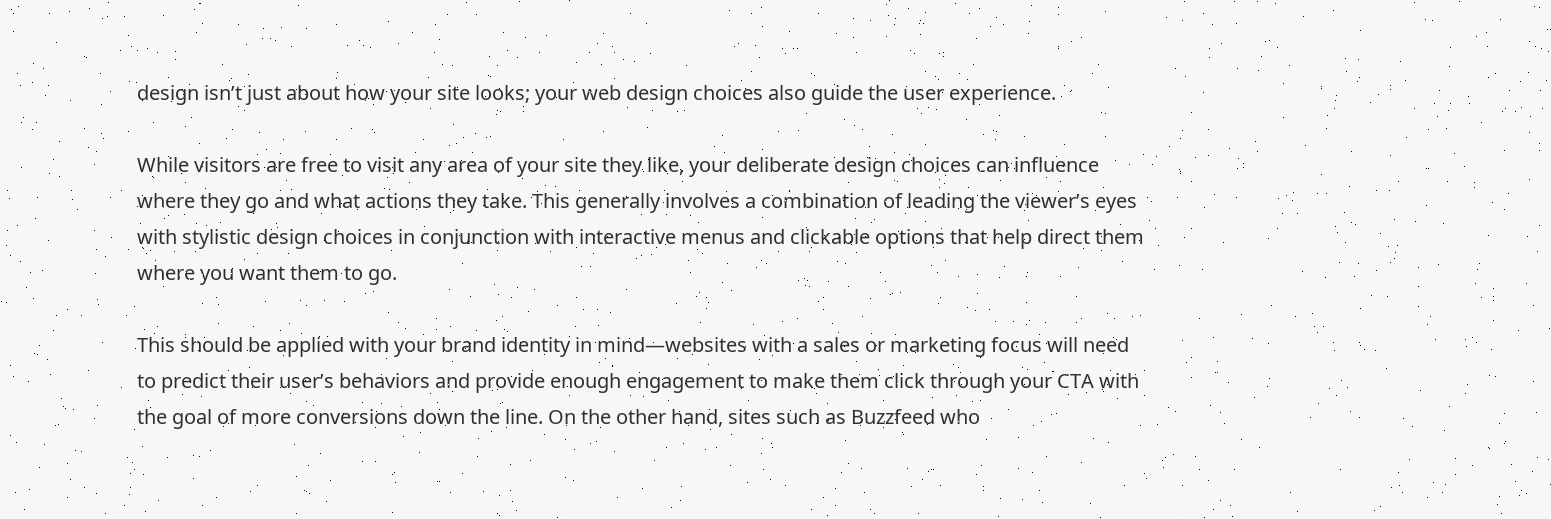design isn’t just about how your site looks; your web design choices also guide the user experience.

While visitors are free to visit any area of your site they like, your deliberate design choices can influence where they go and what actions they take. This generally involves a combination of leading the viewer’s eyes with stylistic design choices in conjunction with interactive menus and clickable options that help direct them where you want them to go.

This should be applied with your brand identity in mind—websites with a sales or marketing focus will need to predict their user’s behaviors and provide enough engagement to make them click through your CTA with the goal of more conversions down the line. On the other hand, sites such as Buzzfeed who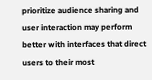prioritize audience sharing and user interaction may perform better with interfaces that direct users to their most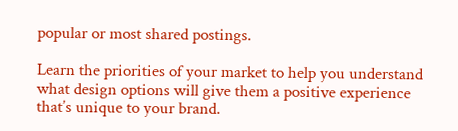popular or most shared postings.

Learn the priorities of your market to help you understand what design options will give them a positive experience that’s unique to your brand.